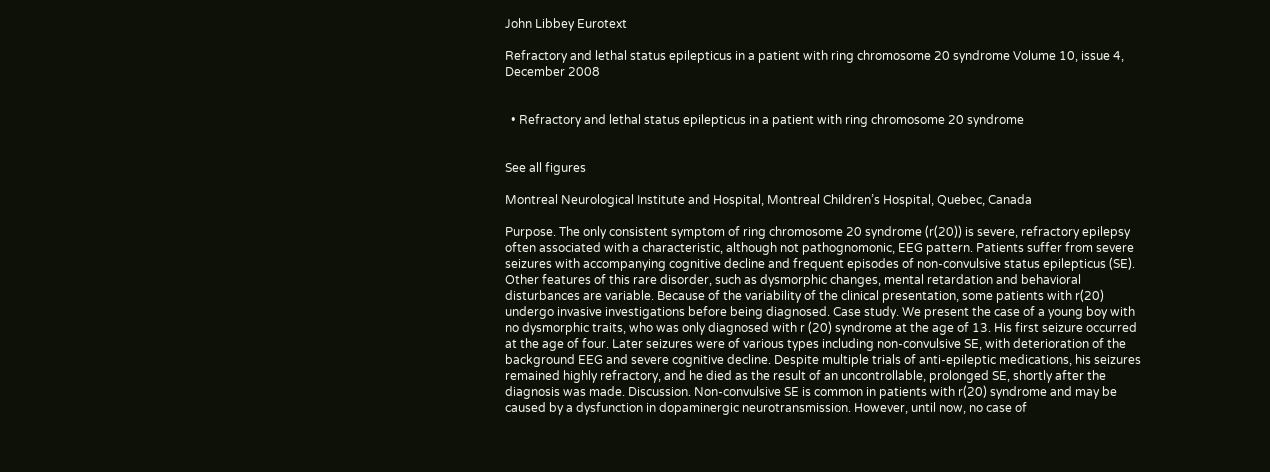John Libbey Eurotext

Refractory and lethal status epilepticus in a patient with ring chromosome 20 syndrome Volume 10, issue 4, December 2008


  • Refractory and lethal status epilepticus in a patient with ring chromosome 20 syndrome


See all figures

Montreal Neurological Institute and Hospital, Montreal Children’s Hospital, Quebec, Canada

Purpose. The only consistent symptom of ring chromosome 20 syndrome (r(20)) is severe, refractory epilepsy often associated with a characteristic, although not pathognomonic, EEG pattern. Patients suffer from severe seizures with accompanying cognitive decline and frequent episodes of non-convulsive status epilepticus (SE). Other features of this rare disorder, such as dysmorphic changes, mental retardation and behavioral disturbances are variable. Because of the variability of the clinical presentation, some patients with r(20) undergo invasive investigations before being diagnosed. Case study. We present the case of a young boy with no dysmorphic traits, who was only diagnosed with r (20) syndrome at the age of 13. His first seizure occurred at the age of four. Later seizures were of various types including non-convulsive SE, with deterioration of the background EEG and severe cognitive decline. Despite multiple trials of anti-epileptic medications, his seizures remained highly refractory, and he died as the result of an uncontrollable, prolonged SE, shortly after the diagnosis was made. Discussion. Non-convulsive SE is common in patients with r(20) syndrome and may be caused by a dysfunction in dopaminergic neurotransmission. However, until now, no case of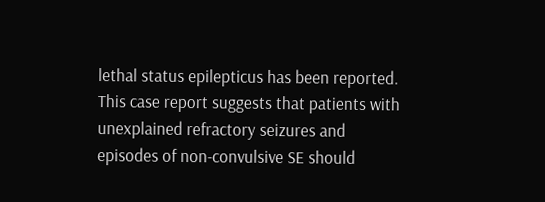lethal status epilepticus has been reported. This case report suggests that patients with unexplained refractory seizures and episodes of non-convulsive SE should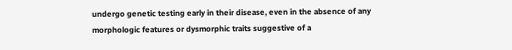undergo genetic testing early in their disease, even in the absence of any morphologic features or dysmorphic traits suggestive of a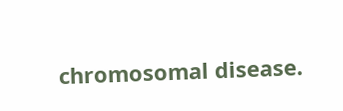chromosomal disease.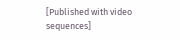[Published with video sequences]